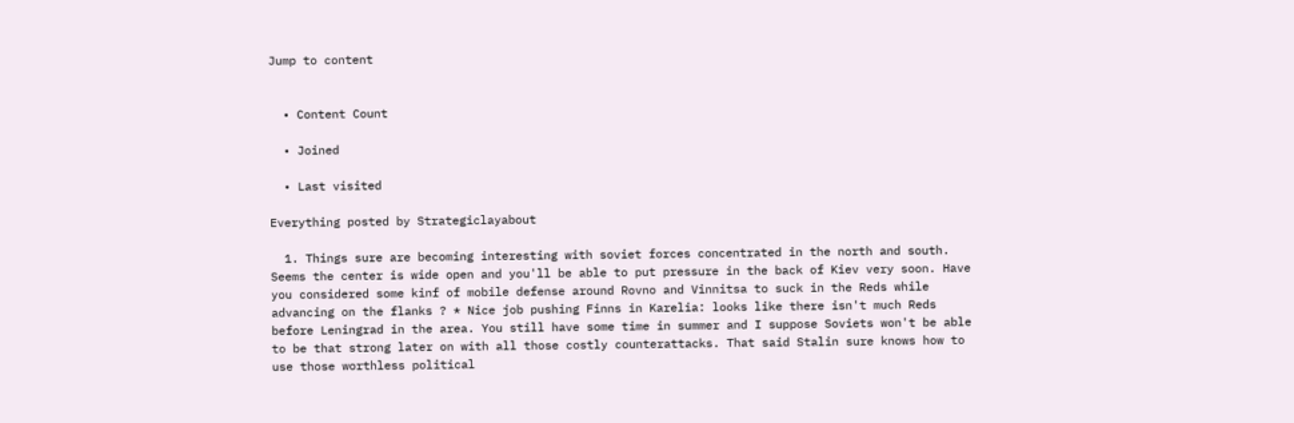Jump to content


  • Content Count

  • Joined

  • Last visited

Everything posted by Strategiclayabout

  1. Things sure are becoming interesting with soviet forces concentrated in the north and south. Seems the center is wide open and you'll be able to put pressure in the back of Kiev very soon. Have you considered some kinf of mobile defense around Rovno and Vinnitsa to suck in the Reds while advancing on the flanks ? * Nice job pushing Finns in Karelia: looks like there isn't much Reds before Leningrad in the area. You still have some time in summer and I suppose Soviets won't be able to be that strong later on with all those costly counterattacks. That said Stalin sure knows how to use those worthless political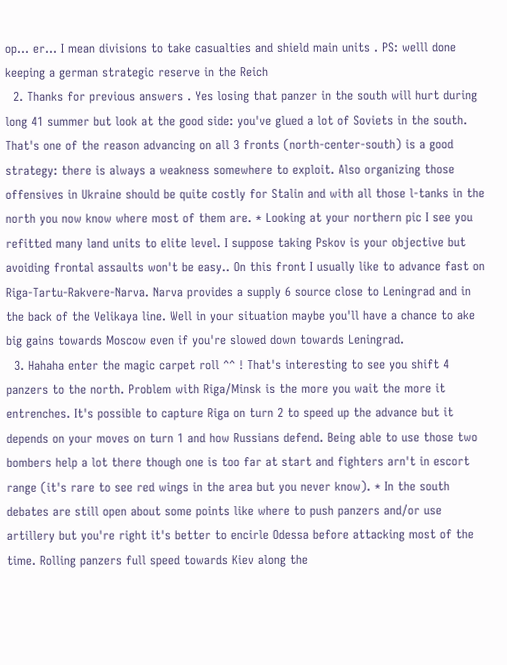op... er... I mean divisions to take casualties and shield main units . PS: welll done keeping a german strategic reserve in the Reich
  2. Thanks for previous answers . Yes losing that panzer in the south will hurt during long 41 summer but look at the good side: you've glued a lot of Soviets in the south. That's one of the reason advancing on all 3 fronts (north-center-south) is a good strategy: there is always a weakness somewhere to exploit. Also organizing those offensives in Ukraine should be quite costly for Stalin and with all those l-tanks in the north you now know where most of them are. * Looking at your northern pic I see you refitted many land units to elite level. I suppose taking Pskov is your objective but avoiding frontal assaults won't be easy.. On this front I usually like to advance fast on Riga-Tartu-Rakvere-Narva. Narva provides a supply 6 source close to Leningrad and in the back of the Velikaya line. Well in your situation maybe you'll have a chance to ake big gains towards Moscow even if you're slowed down towards Leningrad.
  3. Hahaha enter the magic carpet roll ^^ ! That's interesting to see you shift 4 panzers to the north. Problem with Riga/Minsk is the more you wait the more it entrenches. It's possible to capture Riga on turn 2 to speed up the advance but it depends on your moves on turn 1 and how Russians defend. Being able to use those two bombers help a lot there though one is too far at start and fighters arn't in escort range (it's rare to see red wings in the area but you never know). * In the south debates are still open about some points like where to push panzers and/or use artillery but you're right it's better to encirle Odessa before attacking most of the time. Rolling panzers full speed towards Kiev along the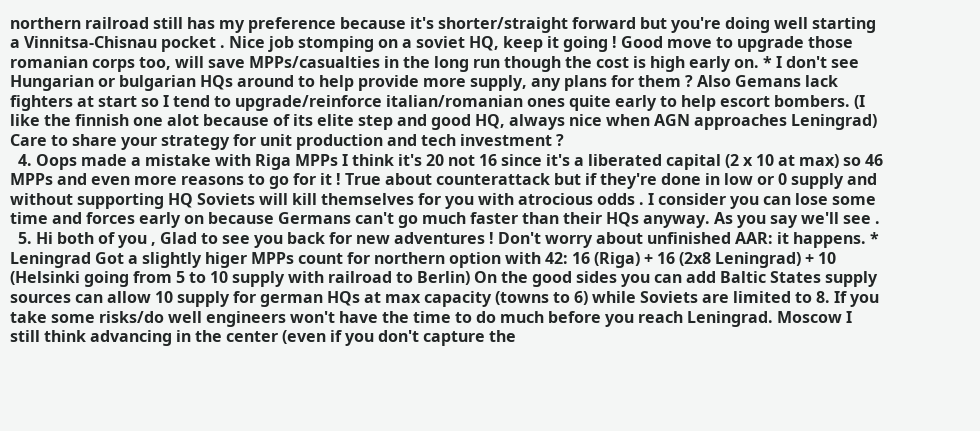northern railroad still has my preference because it's shorter/straight forward but you're doing well starting a Vinnitsa-Chisnau pocket . Nice job stomping on a soviet HQ, keep it going ! Good move to upgrade those romanian corps too, will save MPPs/casualties in the long run though the cost is high early on. * I don't see Hungarian or bulgarian HQs around to help provide more supply, any plans for them ? Also Gemans lack fighters at start so I tend to upgrade/reinforce italian/romanian ones quite early to help escort bombers. (I like the finnish one alot because of its elite step and good HQ, always nice when AGN approaches Leningrad) Care to share your strategy for unit production and tech investment ?
  4. Oops made a mistake with Riga MPPs I think it's 20 not 16 since it's a liberated capital (2 x 10 at max) so 46 MPPs and even more reasons to go for it ! True about counterattack but if they're done in low or 0 supply and without supporting HQ Soviets will kill themselves for you with atrocious odds . I consider you can lose some time and forces early on because Germans can't go much faster than their HQs anyway. As you say we'll see .
  5. Hi both of you , Glad to see you back for new adventures ! Don't worry about unfinished AAR: it happens. * Leningrad Got a slightly higer MPPs count for northern option with 42: 16 (Riga) + 16 (2x8 Leningrad) + 10 (Helsinki going from 5 to 10 supply with railroad to Berlin) On the good sides you can add Baltic States supply sources can allow 10 supply for german HQs at max capacity (towns to 6) while Soviets are limited to 8. If you take some risks/do well engineers won't have the time to do much before you reach Leningrad. Moscow I still think advancing in the center (even if you don't capture the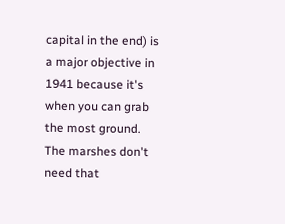capital in the end) is a major objective in 1941 because it's when you can grab the most ground. The marshes don't need that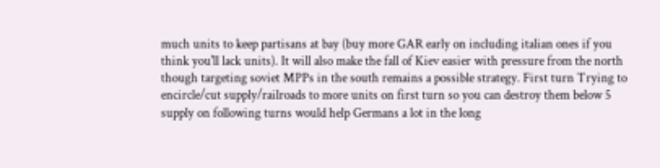much units to keep partisans at bay (buy more GAR early on including italian ones if you think you'll lack units). It will also make the fall of Kiev easier with pressure from the north though targeting soviet MPPs in the south remains a possible strategy. First turn Trying to encircle/cut supply/railroads to more units on first turn so you can destroy them below 5 supply on following turns would help Germans a lot in the long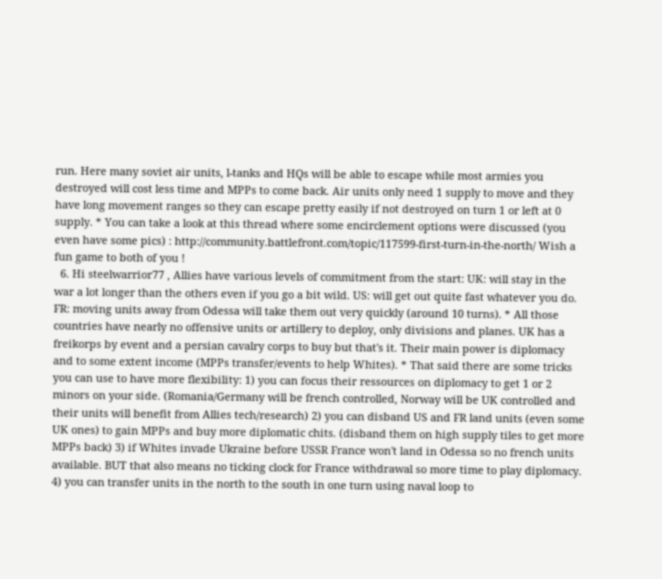run. Here many soviet air units, l-tanks and HQs will be able to escape while most armies you destroyed will cost less time and MPPs to come back. Air units only need 1 supply to move and they have long movement ranges so they can escape pretty easily if not destroyed on turn 1 or left at 0 supply. * You can take a look at this thread where some encirclement options were discussed (you even have some pics) : http://community.battlefront.com/topic/117599-first-turn-in-the-north/ Wish a fun game to both of you !
  6. Hi steelwarrior77 , Allies have various levels of commitment from the start: UK: will stay in the war a lot longer than the others even if you go a bit wild. US: will get out quite fast whatever you do. FR: moving units away from Odessa will take them out very quickly (around 10 turns). * All those countries have nearly no offensive units or artillery to deploy, only divisions and planes. UK has a freikorps by event and a persian cavalry corps to buy but that's it. Their main power is diplomacy and to some extent income (MPPs transfer/events to help Whites). * That said there are some tricks you can use to have more flexibility: 1) you can focus their ressources on diplomacy to get 1 or 2 minors on your side. (Romania/Germany will be french controlled, Norway will be UK controlled and their units will benefit from Allies tech/research) 2) you can disband US and FR land units (even some UK ones) to gain MPPs and buy more diplomatic chits. (disband them on high supply tiles to get more MPPs back) 3) if Whites invade Ukraine before USSR France won't land in Odessa so no french units available. BUT that also means no ticking clock for France withdrawal so more time to play diplomacy. 4) you can transfer units in the north to the south in one turn using naval loop to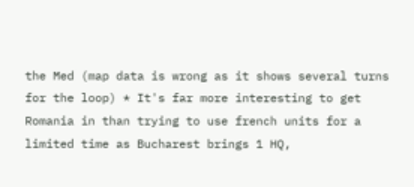the Med (map data is wrong as it shows several turns for the loop) * It's far more interesting to get Romania in than trying to use french units for a limited time as Bucharest brings 1 HQ,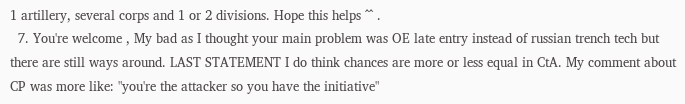1 artillery, several corps and 1 or 2 divisions. Hope this helps ^^ .
  7. You're welcome , My bad as I thought your main problem was OE late entry instead of russian trench tech but there are still ways around. LAST STATEMENT I do think chances are more or less equal in CtA. My comment about CP was more like: "you're the attacker so you have the initiative"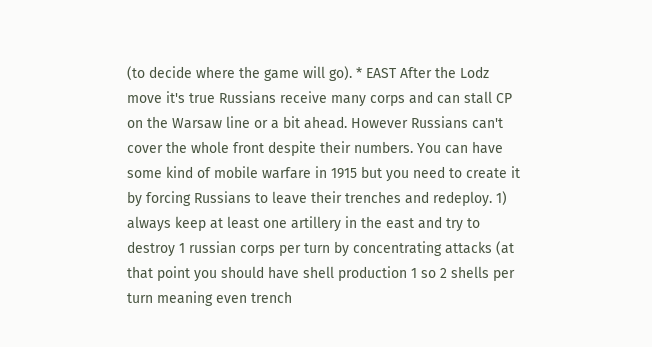(to decide where the game will go). * EAST After the Lodz move it's true Russians receive many corps and can stall CP on the Warsaw line or a bit ahead. However Russians can't cover the whole front despite their numbers. You can have some kind of mobile warfare in 1915 but you need to create it by forcing Russians to leave their trenches and redeploy. 1) always keep at least one artillery in the east and try to destroy 1 russian corps per turn by concentrating attacks (at that point you should have shell production 1 so 2 shells per turn meaning even trench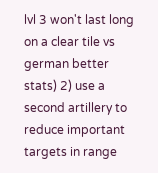lvl 3 won't last long on a clear tile vs german better stats) 2) use a second artillery to reduce important targets in range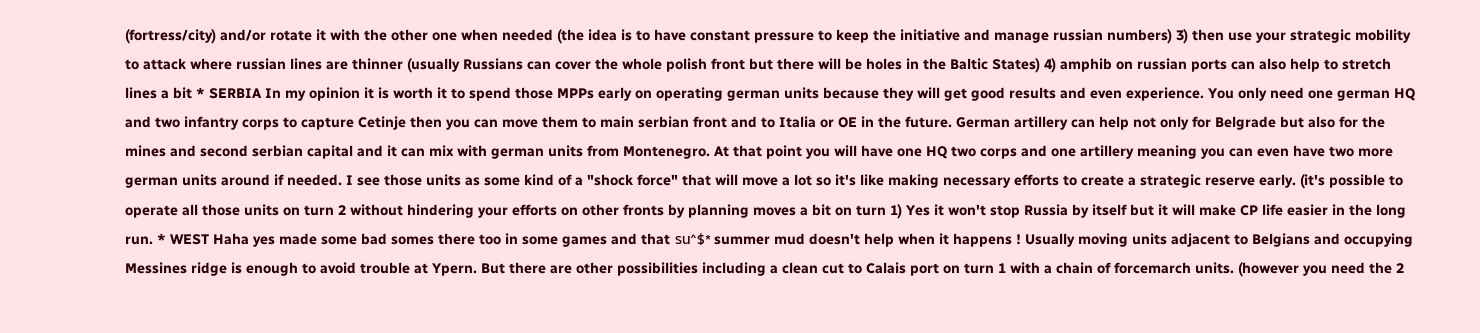(fortress/city) and/or rotate it with the other one when needed (the idea is to have constant pressure to keep the initiative and manage russian numbers) 3) then use your strategic mobility to attack where russian lines are thinner (usually Russians can cover the whole polish front but there will be holes in the Baltic States) 4) amphib on russian ports can also help to stretch lines a bit * SERBIA In my opinion it is worth it to spend those MPPs early on operating german units because they will get good results and even experience. You only need one german HQ and two infantry corps to capture Cetinje then you can move them to main serbian front and to Italia or OE in the future. German artillery can help not only for Belgrade but also for the mines and second serbian capital and it can mix with german units from Montenegro. At that point you will have one HQ two corps and one artillery meaning you can even have two more german units around if needed. I see those units as some kind of a "shock force" that will move a lot so it's like making necessary efforts to create a strategic reserve early. (it's possible to operate all those units on turn 2 without hindering your efforts on other fronts by planning moves a bit on turn 1) Yes it won't stop Russia by itself but it will make CP life easier in the long run. * WEST Haha yes made some bad somes there too in some games and that รน^$* summer mud doesn't help when it happens ! Usually moving units adjacent to Belgians and occupying Messines ridge is enough to avoid trouble at Ypern. But there are other possibilities including a clean cut to Calais port on turn 1 with a chain of forcemarch units. (however you need the 2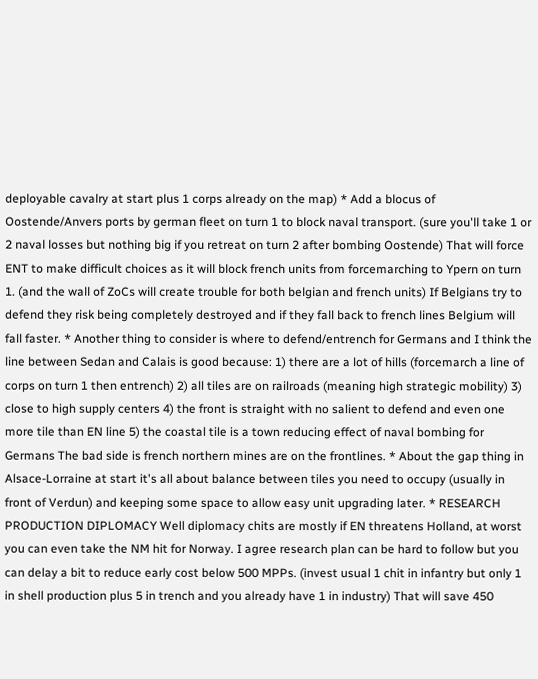deployable cavalry at start plus 1 corps already on the map) * Add a blocus of Oostende/Anvers ports by german fleet on turn 1 to block naval transport. (sure you'll take 1 or 2 naval losses but nothing big if you retreat on turn 2 after bombing Oostende) That will force ENT to make difficult choices as it will block french units from forcemarching to Ypern on turn 1. (and the wall of ZoCs will create trouble for both belgian and french units) If Belgians try to defend they risk being completely destroyed and if they fall back to french lines Belgium will fall faster. * Another thing to consider is where to defend/entrench for Germans and I think the line between Sedan and Calais is good because: 1) there are a lot of hills (forcemarch a line of corps on turn 1 then entrench) 2) all tiles are on railroads (meaning high strategic mobility) 3) close to high supply centers 4) the front is straight with no salient to defend and even one more tile than EN line 5) the coastal tile is a town reducing effect of naval bombing for Germans The bad side is french northern mines are on the frontlines. * About the gap thing in Alsace-Lorraine at start it's all about balance between tiles you need to occupy (usually in front of Verdun) and keeping some space to allow easy unit upgrading later. * RESEARCH PRODUCTION DIPLOMACY Well diplomacy chits are mostly if EN threatens Holland, at worst you can even take the NM hit for Norway. I agree research plan can be hard to follow but you can delay a bit to reduce early cost below 500 MPPs. (invest usual 1 chit in infantry but only 1 in shell production plus 5 in trench and you already have 1 in industry) That will save 450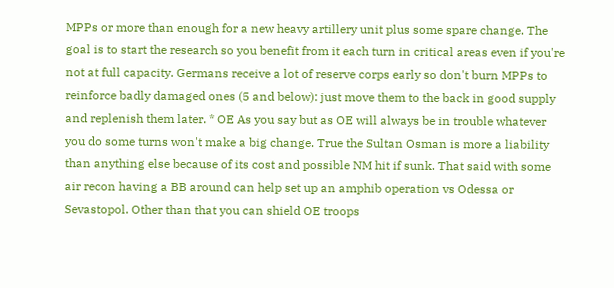MPPs or more than enough for a new heavy artillery unit plus some spare change. The goal is to start the research so you benefit from it each turn in critical areas even if you're not at full capacity. Germans receive a lot of reserve corps early so don't burn MPPs to reinforce badly damaged ones (5 and below): just move them to the back in good supply and replenish them later. * OE As you say but as OE will always be in trouble whatever you do some turns won't make a big change. True the Sultan Osman is more a liability than anything else because of its cost and possible NM hit if sunk. That said with some air recon having a BB around can help set up an amphib operation vs Odessa or Sevastopol. Other than that you can shield OE troops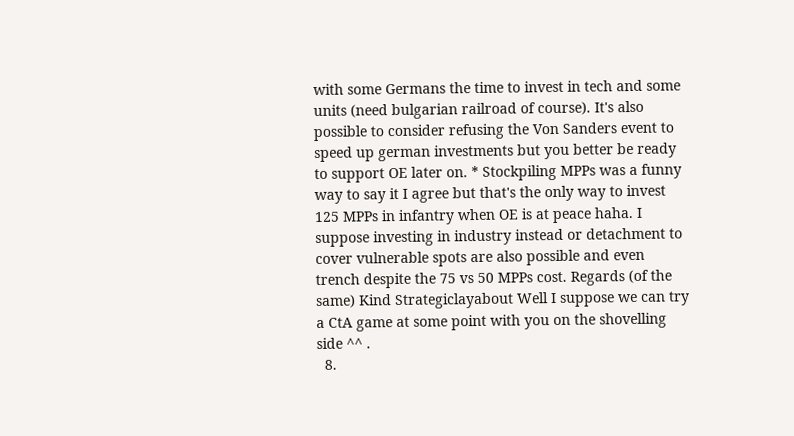with some Germans the time to invest in tech and some units (need bulgarian railroad of course). It's also possible to consider refusing the Von Sanders event to speed up german investments but you better be ready to support OE later on. * Stockpiling MPPs was a funny way to say it I agree but that's the only way to invest 125 MPPs in infantry when OE is at peace haha. I suppose investing in industry instead or detachment to cover vulnerable spots are also possible and even trench despite the 75 vs 50 MPPs cost. Regards (of the same) Kind Strategiclayabout Well I suppose we can try a CtA game at some point with you on the shovelling side ^^ .
  8.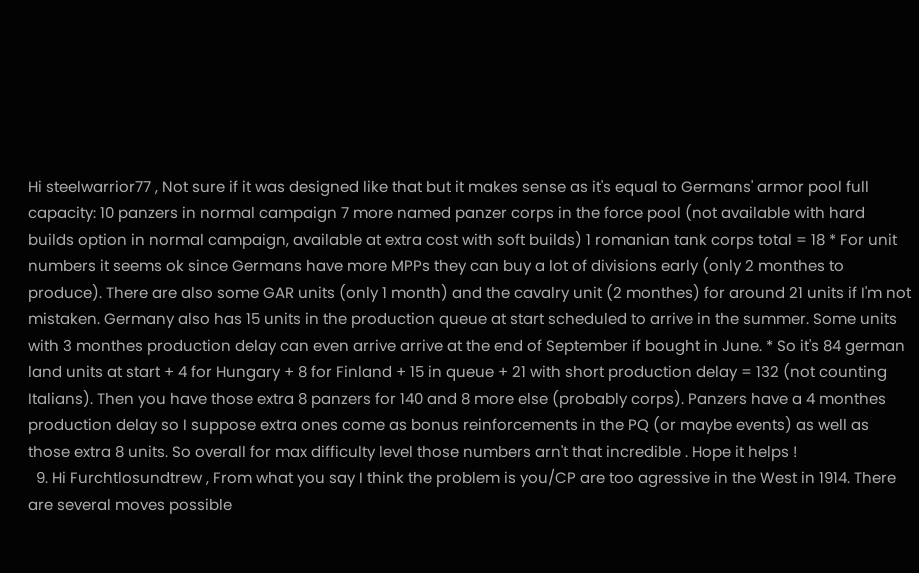Hi steelwarrior77 , Not sure if it was designed like that but it makes sense as it's equal to Germans' armor pool full capacity: 10 panzers in normal campaign 7 more named panzer corps in the force pool (not available with hard builds option in normal campaign, available at extra cost with soft builds) 1 romanian tank corps total = 18 * For unit numbers it seems ok since Germans have more MPPs they can buy a lot of divisions early (only 2 monthes to produce). There are also some GAR units (only 1 month) and the cavalry unit (2 monthes) for around 21 units if I'm not mistaken. Germany also has 15 units in the production queue at start scheduled to arrive in the summer. Some units with 3 monthes production delay can even arrive arrive at the end of September if bought in June. * So it's 84 german land units at start + 4 for Hungary + 8 for Finland + 15 in queue + 21 with short production delay = 132 (not counting Italians). Then you have those extra 8 panzers for 140 and 8 more else (probably corps). Panzers have a 4 monthes production delay so I suppose extra ones come as bonus reinforcements in the PQ (or maybe events) as well as those extra 8 units. So overall for max difficulty level those numbers arn't that incredible . Hope it helps !
  9. Hi Furchtlosundtrew , From what you say I think the problem is you/CP are too agressive in the West in 1914. There are several moves possible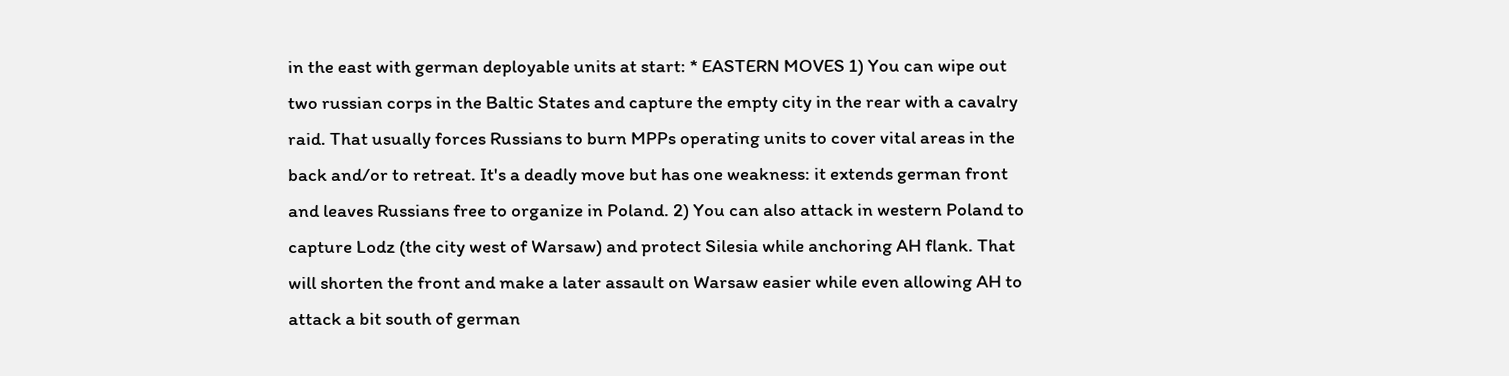in the east with german deployable units at start: * EASTERN MOVES 1) You can wipe out two russian corps in the Baltic States and capture the empty city in the rear with a cavalry raid. That usually forces Russians to burn MPPs operating units to cover vital areas in the back and/or to retreat. It's a deadly move but has one weakness: it extends german front and leaves Russians free to organize in Poland. 2) You can also attack in western Poland to capture Lodz (the city west of Warsaw) and protect Silesia while anchoring AH flank. That will shorten the front and make a later assault on Warsaw easier while even allowing AH to attack a bit south of german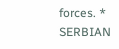forces. * SERBIAN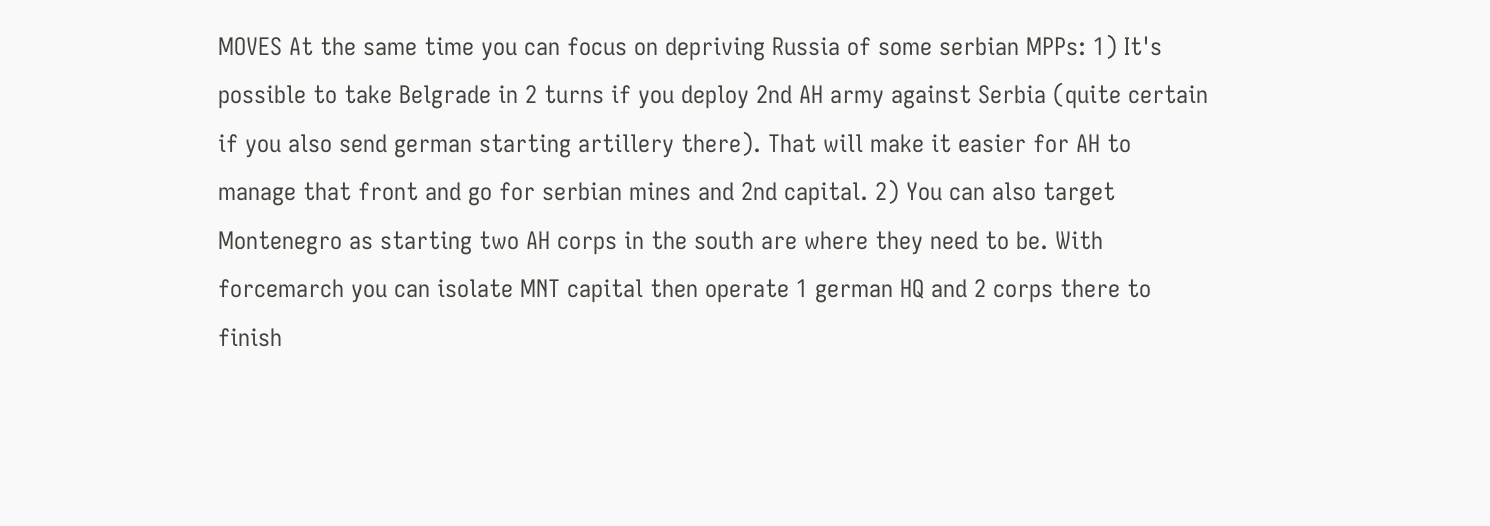MOVES At the same time you can focus on depriving Russia of some serbian MPPs: 1) It's possible to take Belgrade in 2 turns if you deploy 2nd AH army against Serbia (quite certain if you also send german starting artillery there). That will make it easier for AH to manage that front and go for serbian mines and 2nd capital. 2) You can also target Montenegro as starting two AH corps in the south are where they need to be. With forcemarch you can isolate MNT capital then operate 1 german HQ and 2 corps there to finish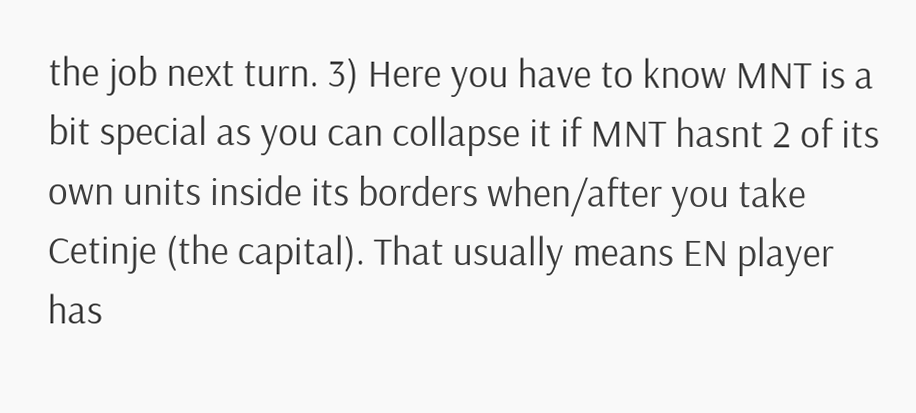the job next turn. 3) Here you have to know MNT is a bit special as you can collapse it if MNT hasnt 2 of its own units inside its borders when/after you take Cetinje (the capital). That usually means EN player has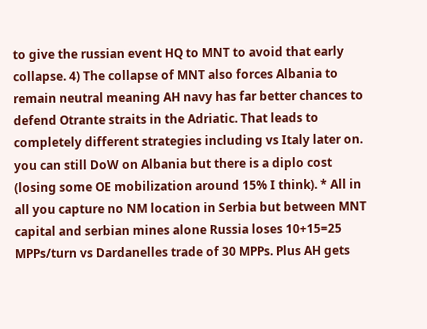to give the russian event HQ to MNT to avoid that early collapse. 4) The collapse of MNT also forces Albania to remain neutral meaning AH navy has far better chances to defend Otrante straits in the Adriatic. That leads to completely different strategies including vs Italy later on. you can still DoW on Albania but there is a diplo cost (losing some OE mobilization around 15% I think). * All in all you capture no NM location in Serbia but between MNT capital and serbian mines alone Russia loses 10+15=25 MPPs/turn vs Dardanelles trade of 30 MPPs. Plus AH gets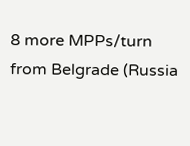8 more MPPs/turn from Belgrade (Russia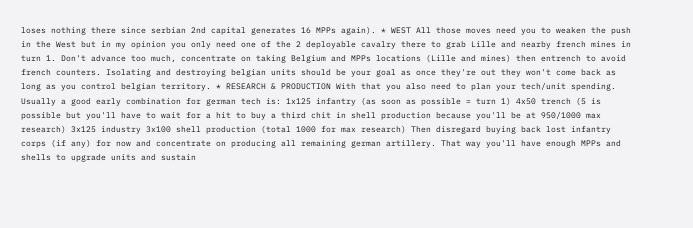loses nothing there since serbian 2nd capital generates 16 MPPs again). * WEST All those moves need you to weaken the push in the West but in my opinion you only need one of the 2 deployable cavalry there to grab Lille and nearby french mines in turn 1. Don't advance too much, concentrate on taking Belgium and MPPs locations (Lille and mines) then entrench to avoid french counters. Isolating and destroying belgian units should be your goal as once they're out they won't come back as long as you control belgian territory. * RESEARCH & PRODUCTION With that you also need to plan your tech/unit spending. Usually a good early combination for german tech is: 1x125 infantry (as soon as possible = turn 1) 4x50 trench (5 is possible but you'll have to wait for a hit to buy a third chit in shell production because you'll be at 950/1000 max research) 3x125 industry 3x100 shell production (total 1000 for max research) Then disregard buying back lost infantry corps (if any) for now and concentrate on producing all remaining german artillery. That way you'll have enough MPPs and shells to upgrade units and sustain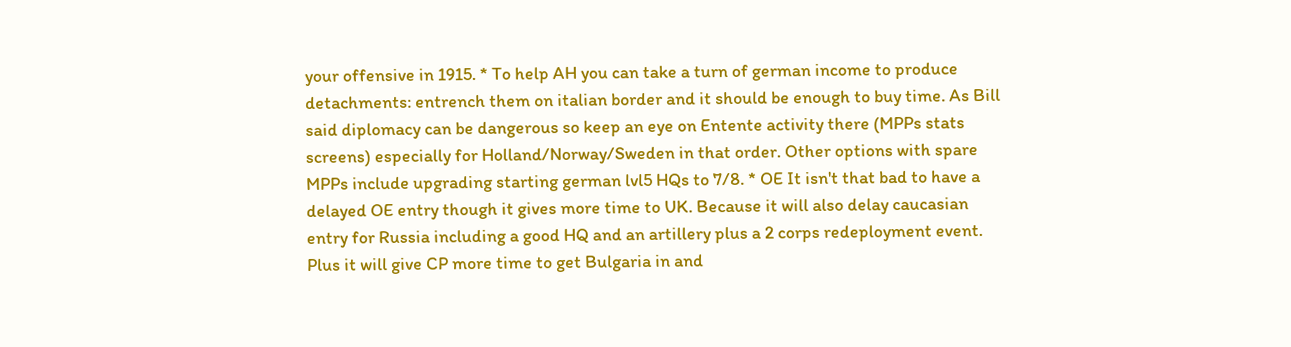your offensive in 1915. * To help AH you can take a turn of german income to produce detachments: entrench them on italian border and it should be enough to buy time. As Bill said diplomacy can be dangerous so keep an eye on Entente activity there (MPPs stats screens) especially for Holland/Norway/Sweden in that order. Other options with spare MPPs include upgrading starting german lvl5 HQs to 7/8. * OE It isn't that bad to have a delayed OE entry though it gives more time to UK. Because it will also delay caucasian entry for Russia including a good HQ and an artillery plus a 2 corps redeployment event. Plus it will give CP more time to get Bulgaria in and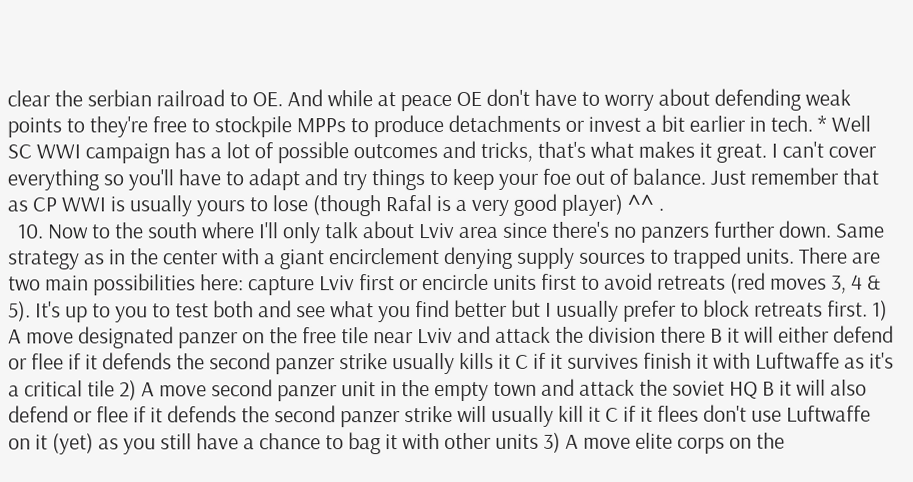clear the serbian railroad to OE. And while at peace OE don't have to worry about defending weak points to they're free to stockpile MPPs to produce detachments or invest a bit earlier in tech. * Well SC WWI campaign has a lot of possible outcomes and tricks, that's what makes it great. I can't cover everything so you'll have to adapt and try things to keep your foe out of balance. Just remember that as CP WWI is usually yours to lose (though Rafal is a very good player) ^^ .
  10. Now to the south where I'll only talk about Lviv area since there's no panzers further down. Same strategy as in the center with a giant encirclement denying supply sources to trapped units. There are two main possibilities here: capture Lviv first or encircle units first to avoid retreats (red moves 3, 4 & 5). It's up to you to test both and see what you find better but I usually prefer to block retreats first. 1) A move designated panzer on the free tile near Lviv and attack the division there B it will either defend or flee if it defends the second panzer strike usually kills it C if it survives finish it with Luftwaffe as it's a critical tile 2) A move second panzer unit in the empty town and attack the soviet HQ B it will also defend or flee if it defends the second panzer strike will usually kill it C if it flees don't use Luftwaffe on it (yet) as you still have a chance to bag it with other units 3) A move elite corps on the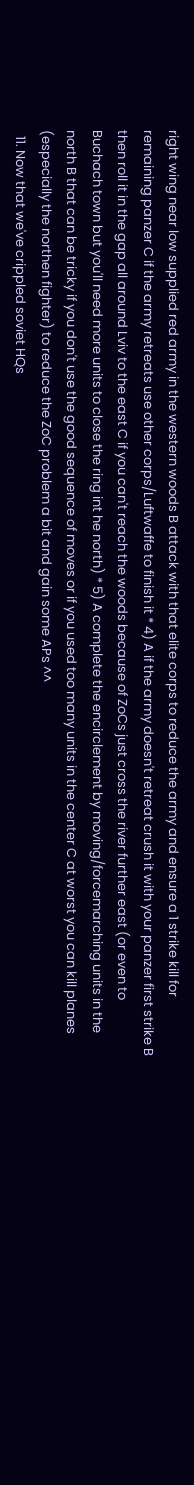right wing near low supplied red army in the western woods B attack with that elite corps to reduce the army and ensure a 1 strike kill for remaining panzer C if the army retreats use other corps/Luftwaffe to finish it * 4) A if the army doesn't retreat crush it with your panzer first strike B then roll it in the gap all around Lviv to the east C if you can't reach the woods because of ZoCs just cross the river further east (or even to Buchach town but you'll need more units to close the ring int he north) * 5) A complete the encirclement by moving/forcemarching units in the north B that can be tricky if you don't use the good sequence of moves or if you used too many units in the center C at worst you can kill planes (especially the northen fighter) to reduce the ZoC problem a bit and gain some APs ^^
  11. Now that we've crippled soviet HQs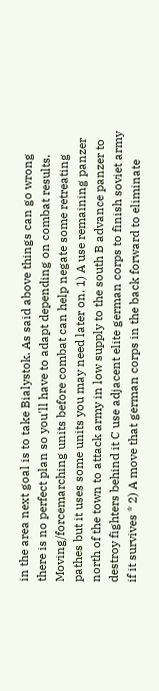in the area next goal is to take Bialystok. As said above things can go wrong there is no perfect plan so you'll have to adapt depending on combat results. Moving/forcemarching units before combat can help negate some retreating pathes but it uses some units you may need later on. 1) A use remaining panzer north of the town to attack army in low supply to the south B advance panzer to destroy fighters behind it C use adjacent elite german corps to finish soviet army if it survives * 2) A move that german corps in the back forward to eliminate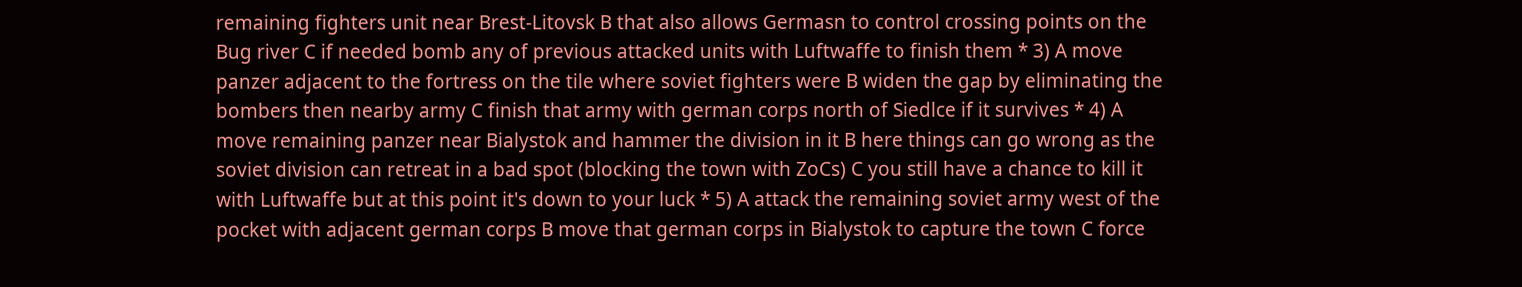remaining fighters unit near Brest-Litovsk B that also allows Germasn to control crossing points on the Bug river C if needed bomb any of previous attacked units with Luftwaffe to finish them * 3) A move panzer adjacent to the fortress on the tile where soviet fighters were B widen the gap by eliminating the bombers then nearby army C finish that army with german corps north of Siedlce if it survives * 4) A move remaining panzer near Bialystok and hammer the division in it B here things can go wrong as the soviet division can retreat in a bad spot (blocking the town with ZoCs) C you still have a chance to kill it with Luftwaffe but at this point it's down to your luck * 5) A attack the remaining soviet army west of the pocket with adjacent german corps B move that german corps in Bialystok to capture the town C force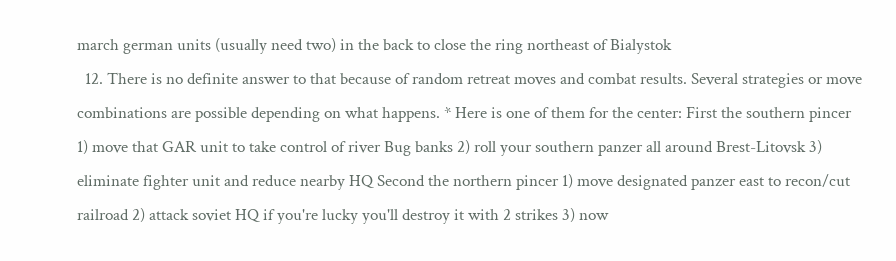march german units (usually need two) in the back to close the ring northeast of Bialystok
  12. There is no definite answer to that because of random retreat moves and combat results. Several strategies or move combinations are possible depending on what happens. * Here is one of them for the center: First the southern pincer 1) move that GAR unit to take control of river Bug banks 2) roll your southern panzer all around Brest-Litovsk 3) eliminate fighter unit and reduce nearby HQ Second the northern pincer 1) move designated panzer east to recon/cut railroad 2) attack soviet HQ if you're lucky you'll destroy it with 2 strikes 3) now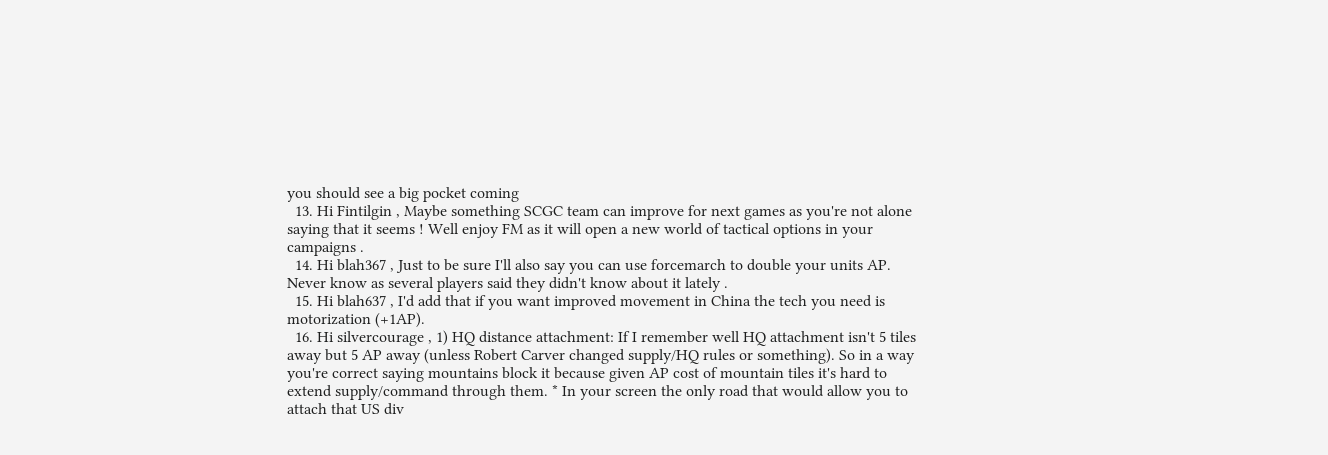you should see a big pocket coming
  13. Hi Fintilgin , Maybe something SCGC team can improve for next games as you're not alone saying that it seems ! Well enjoy FM as it will open a new world of tactical options in your campaigns .
  14. Hi blah367 , Just to be sure I'll also say you can use forcemarch to double your units AP. Never know as several players said they didn't know about it lately .
  15. Hi blah637 , I'd add that if you want improved movement in China the tech you need is motorization (+1AP).
  16. Hi silvercourage , 1) HQ distance attachment: If I remember well HQ attachment isn't 5 tiles away but 5 AP away (unless Robert Carver changed supply/HQ rules or something). So in a way you're correct saying mountains block it because given AP cost of mountain tiles it's hard to extend supply/command through them. * In your screen the only road that would allow you to attach that US div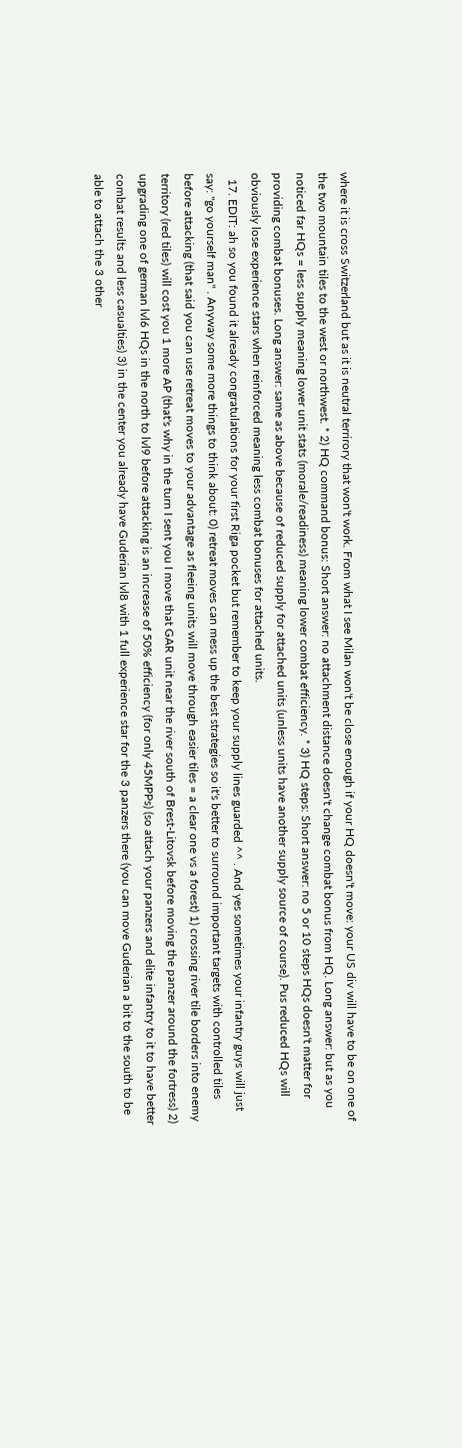where it is cross Switzerland but as it is neutral terrirory that won't work. From what I see Milan won't be close enough if your HQ doesn't move: your US div will have to be on one of the two mountain tiles to the west or northwest. * 2) HQ command bonus: Short answer: no attachment distance doesn't change combat bonus from HQ. Long answer: but as you noticed far HQs = less supply meaning lower unit stats (morale/readiness) meaning lower combat efficiency. * 3) HQ steps: Short answer: no 5 or 10 steps HQs doesn't matter for providing combat bonuses. Long answer: same as above because of reduced supply for attached units (unless units have another supply source of course). Pus reduced HQs will obviously lose experience stars when reinforced meaning less combat bonuses for attached units.
  17. EDIT: ah so you found it already congratulations for your first Riga pocket but remember to keep your supply lines guarded ^^ . And yes sometimes your infantry guys will just say: "go yourself man" . Anyway some more things to think about: 0) retreat moves can mess up the best strategies so it's better to surround important targets with controlled tiles before attacking (that said you can use retreat moves to your advantage as fleeing units will move through easier tiles = a clear one vs a forest) 1) crossing river tile borders into enemy territory (red tiles) will cost you 1 more AP (that's why in the turn I sent you I move that GAR unit near the river south of Brest-Litovsk before moving the panzer around the fortress) 2) upgrading one of german lvl6 HQs in the north to lvl9 before attacking is an increase of 50% efficiency (for only 45MPPs) (so attach your panzers and elite infantry to it to have better combat results and less casualties) 3) in the center you already have Guderian lvl8 with 1 full experience star for the 3 panzers there (you can move Guderian a bit to the south to be able to attach the 3 other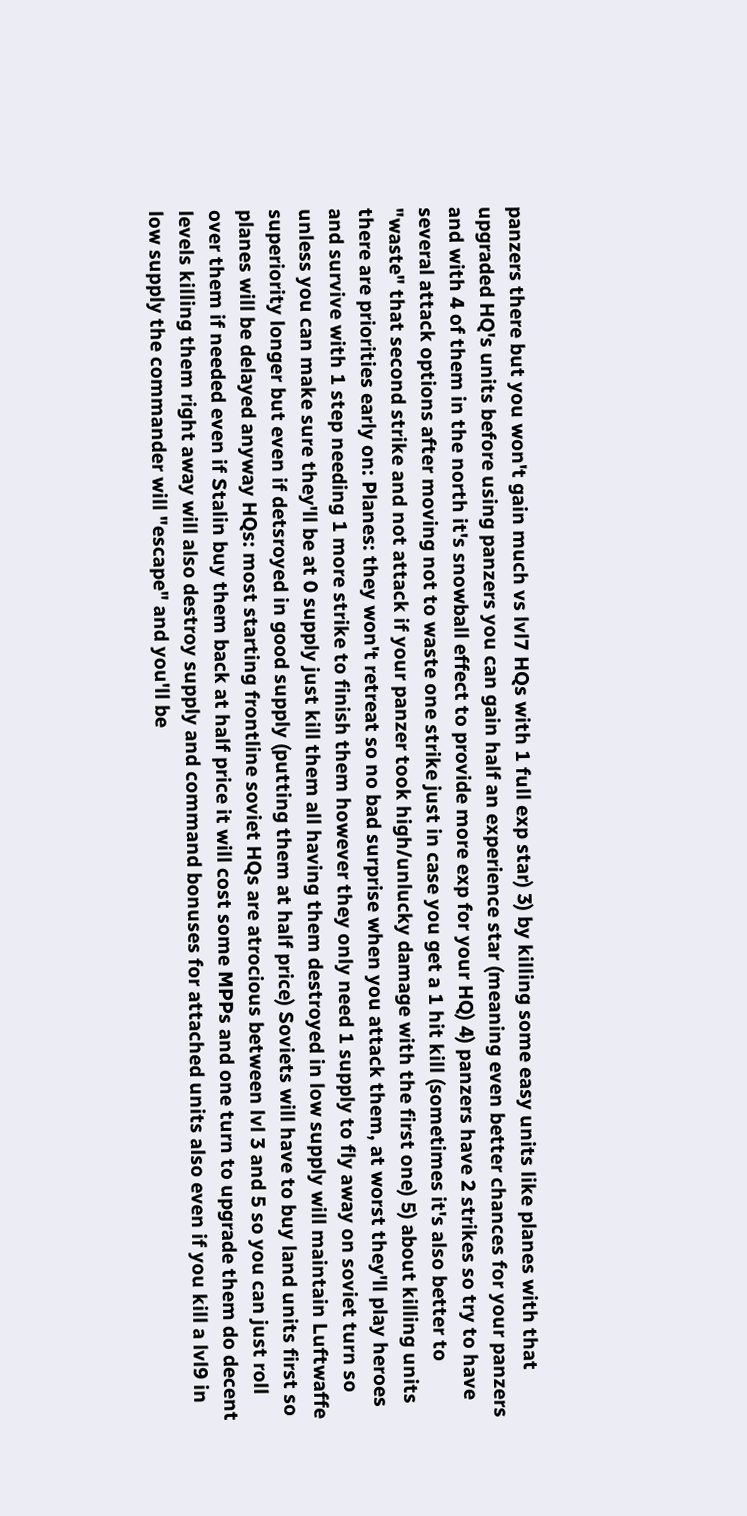panzers there but you won't gain much vs lvl7 HQs with 1 full exp star) 3) by killing some easy units like planes with that upgraded HQ's units before using panzers you can gain half an experience star (meaning even better chances for your panzers and with 4 of them in the north it's snowball effect to provide more exp for your HQ) 4) panzers have 2 strikes so try to have several attack options after moving not to waste one strike just in case you get a 1 hit kill (sometimes it's also better to "waste" that second strike and not attack if your panzer took high/unlucky damage with the first one) 5) about killing units there are priorities early on: Planes: they won't retreat so no bad surprise when you attack them, at worst they'll play heroes and survive with 1 step needing 1 more strike to finish them however they only need 1 supply to fly away on soviet turn so unless you can make sure they'll be at 0 supply just kill them all having them destroyed in low supply will maintain Luftwaffe superiority longer but even if detsroyed in good supply (putting them at half price) Soviets will have to buy land units first so planes will be delayed anyway HQs: most starting frontline soviet HQs are atrocious between lvl 3 and 5 so you can just roll over them if needed even if Stalin buy them back at half price it will cost some MPPs and one turn to upgrade them do decent levels killing them right away will also destroy supply and command bonuses for attached units also even if you kill a lvl9 in low supply the commander will "escape" and you'll be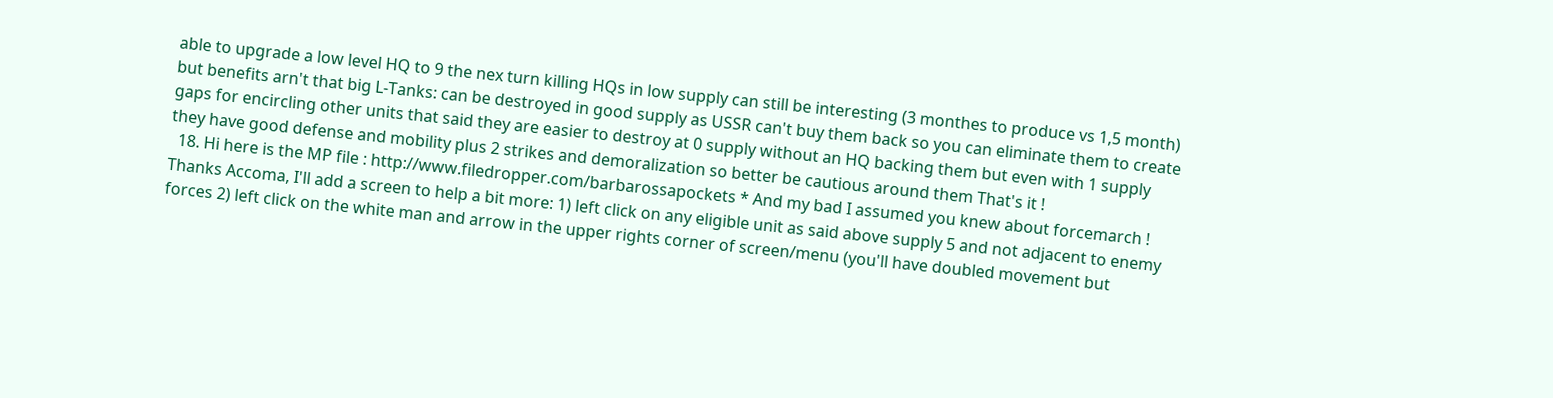able to upgrade a low level HQ to 9 the nex turn killing HQs in low supply can still be interesting (3 monthes to produce vs 1,5 month) but benefits arn't that big L-Tanks: can be destroyed in good supply as USSR can't buy them back so you can eliminate them to create gaps for encircling other units that said they are easier to destroy at 0 supply without an HQ backing them but even with 1 supply they have good defense and mobility plus 2 strikes and demoralization so better be cautious around them That's it !
  18. Hi here is the MP file : http://www.filedropper.com/barbarossapockets * And my bad I assumed you knew about forcemarch ! Thanks Accoma, I'll add a screen to help a bit more: 1) left click on any eligible unit as said above supply 5 and not adjacent to enemy forces 2) left click on the white man and arrow in the upper rights corner of screen/menu (you'll have doubled movement but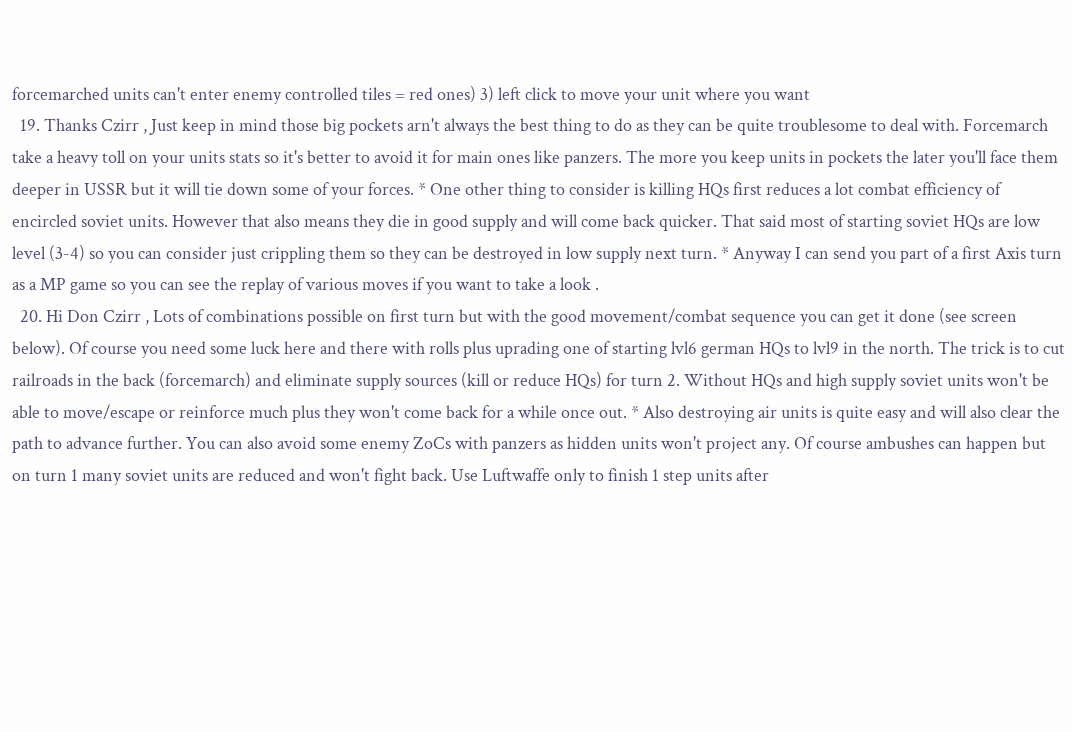forcemarched units can't enter enemy controlled tiles = red ones) 3) left click to move your unit where you want
  19. Thanks Czirr , Just keep in mind those big pockets arn't always the best thing to do as they can be quite troublesome to deal with. Forcemarch take a heavy toll on your units stats so it's better to avoid it for main ones like panzers. The more you keep units in pockets the later you'll face them deeper in USSR but it will tie down some of your forces. * One other thing to consider is killing HQs first reduces a lot combat efficiency of encircled soviet units. However that also means they die in good supply and will come back quicker. That said most of starting soviet HQs are low level (3-4) so you can consider just crippling them so they can be destroyed in low supply next turn. * Anyway I can send you part of a first Axis turn as a MP game so you can see the replay of various moves if you want to take a look .
  20. Hi Don Czirr , Lots of combinations possible on first turn but with the good movement/combat sequence you can get it done (see screen below). Of course you need some luck here and there with rolls plus uprading one of starting lvl6 german HQs to lvl9 in the north. The trick is to cut railroads in the back (forcemarch) and eliminate supply sources (kill or reduce HQs) for turn 2. Without HQs and high supply soviet units won't be able to move/escape or reinforce much plus they won't come back for a while once out. * Also destroying air units is quite easy and will also clear the path to advance further. You can also avoid some enemy ZoCs with panzers as hidden units won't project any. Of course ambushes can happen but on turn 1 many soviet units are reduced and won't fight back. Use Luftwaffe only to finish 1 step units after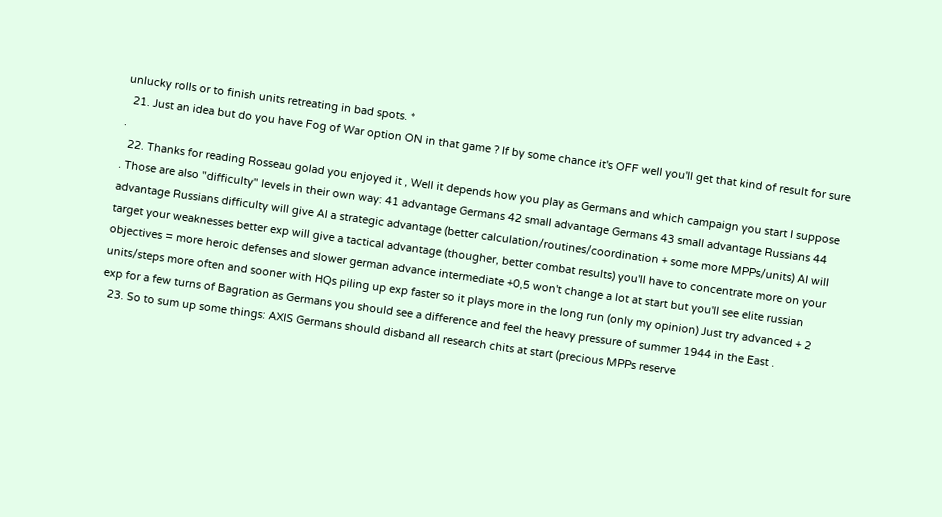unlucky rolls or to finish units retreating in bad spots. *
  21. Just an idea but do you have Fog of War option ON in that game ? If by some chance it's OFF well you'll get that kind of result for sure .
  22. Thanks for reading Rosseau golad you enjoyed it , Well it depends how you play as Germans and which campaign you start I suppose . Those are also "difficulty" levels in their own way: 41 advantage Germans 42 small advantage Germans 43 small advantage Russians 44 advantage Russians difficulty will give AI a strategic advantage (better calculation/routines/coordination + some more MPPs/units) AI will target your weaknesses better exp will give a tactical advantage (thougher, better combat results) you'll have to concentrate more on your objectives = more heroic defenses and slower german advance intermediate +0,5 won't change a lot at start but you'll see elite russian units/steps more often and sooner with HQs piling up exp faster so it plays more in the long run (only my opinion) Just try advanced + 2 exp for a few turns of Bagration as Germans you should see a difference and feel the heavy pressure of summer 1944 in the East .
  23. So to sum up some things: AXIS Germans should disband all research chits at start (precious MPPs reserve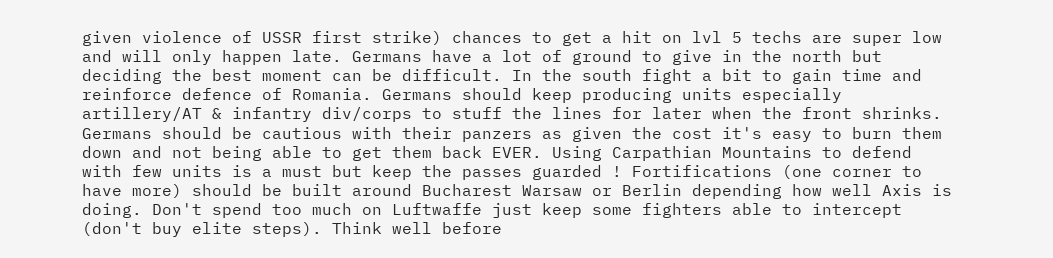given violence of USSR first strike) chances to get a hit on lvl 5 techs are super low and will only happen late. Germans have a lot of ground to give in the north but deciding the best moment can be difficult. In the south fight a bit to gain time and reinforce defence of Romania. Germans should keep producing units especially artillery/AT & infantry div/corps to stuff the lines for later when the front shrinks. Germans should be cautious with their panzers as given the cost it's easy to burn them down and not being able to get them back EVER. Using Carpathian Mountains to defend with few units is a must but keep the passes guarded ! Fortifications (one corner to have more) should be built around Bucharest Warsaw or Berlin depending how well Axis is doing. Don't spend too much on Luftwaffe just keep some fighters able to intercept (don't buy elite steps). Think well before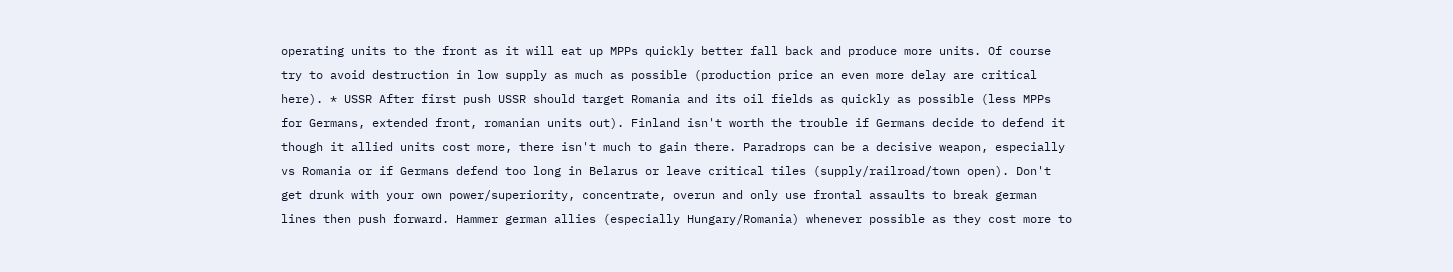operating units to the front as it will eat up MPPs quickly better fall back and produce more units. Of course try to avoid destruction in low supply as much as possible (production price an even more delay are critical here). * USSR After first push USSR should target Romania and its oil fields as quickly as possible (less MPPs for Germans, extended front, romanian units out). Finland isn't worth the trouble if Germans decide to defend it though it allied units cost more, there isn't much to gain there. Paradrops can be a decisive weapon, especially vs Romania or if Germans defend too long in Belarus or leave critical tiles (supply/railroad/town open). Don't get drunk with your own power/superiority, concentrate, overun and only use frontal assaults to break german lines then push forward. Hammer german allies (especially Hungary/Romania) whenever possible as they cost more to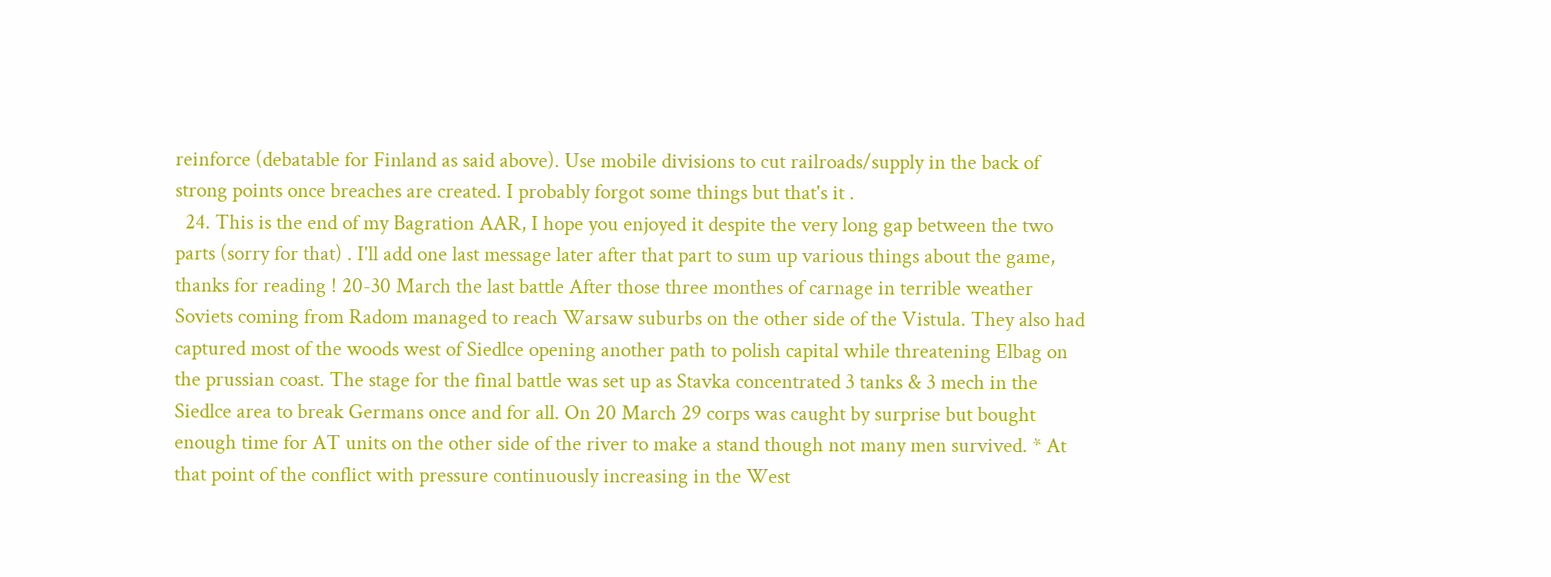reinforce (debatable for Finland as said above). Use mobile divisions to cut railroads/supply in the back of strong points once breaches are created. I probably forgot some things but that's it .
  24. This is the end of my Bagration AAR, I hope you enjoyed it despite the very long gap between the two parts (sorry for that) . I'll add one last message later after that part to sum up various things about the game, thanks for reading ! 20-30 March the last battle After those three monthes of carnage in terrible weather Soviets coming from Radom managed to reach Warsaw suburbs on the other side of the Vistula. They also had captured most of the woods west of Siedlce opening another path to polish capital while threatening Elbag on the prussian coast. The stage for the final battle was set up as Stavka concentrated 3 tanks & 3 mech in the Siedlce area to break Germans once and for all. On 20 March 29 corps was caught by surprise but bought enough time for AT units on the other side of the river to make a stand though not many men survived. * At that point of the conflict with pressure continuously increasing in the West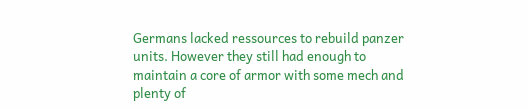Germans lacked ressources to rebuild panzer units. However they still had enough to maintain a core of armor with some mech and plenty of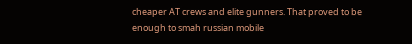cheaper AT crews and elite gunners. That proved to be enough to smah russian mobile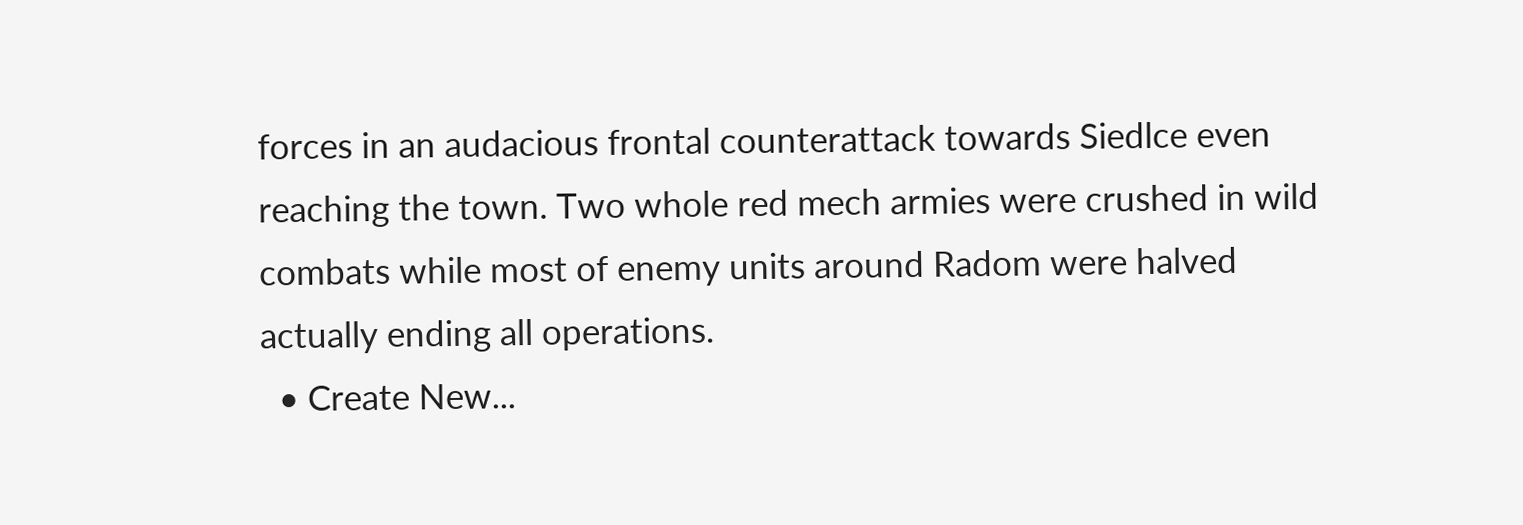forces in an audacious frontal counterattack towards Siedlce even reaching the town. Two whole red mech armies were crushed in wild combats while most of enemy units around Radom were halved actually ending all operations.
  • Create New...